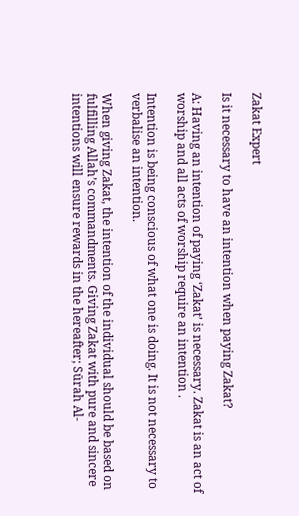Zakat Expert

Is it necessary to have an intention when paying Zakat?

A: Having an intention of paying ‘Zakat’ is necessary. Zakat is an act of worship and all acts of worship require an intention .

Intention is being conscious of what one is doing. It is not necessary to verbalise an intention.

When giving Zakat, the intention of the individual should be based on fulfilling Allah’s commandments. Giving Zakat with pure and sincere intentions will ensure rewards in the hereafter; Sūrah Al-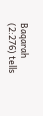Baqarah (2:276) tells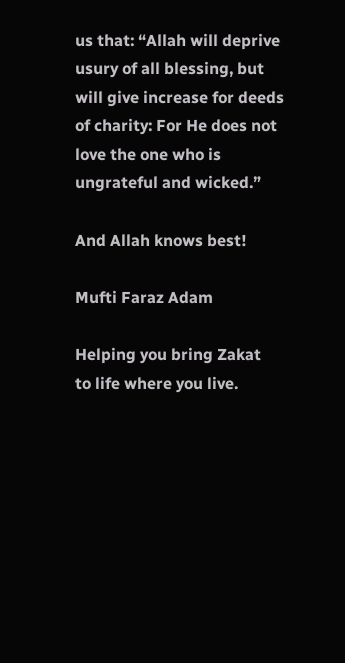us that: “Allah will deprive usury of all blessing, but will give increase for deeds of charity: For He does not love the one who is ungrateful and wicked.”

And Allah knows best!

Mufti Faraz Adam

Helping you bring Zakat
to life where you live.